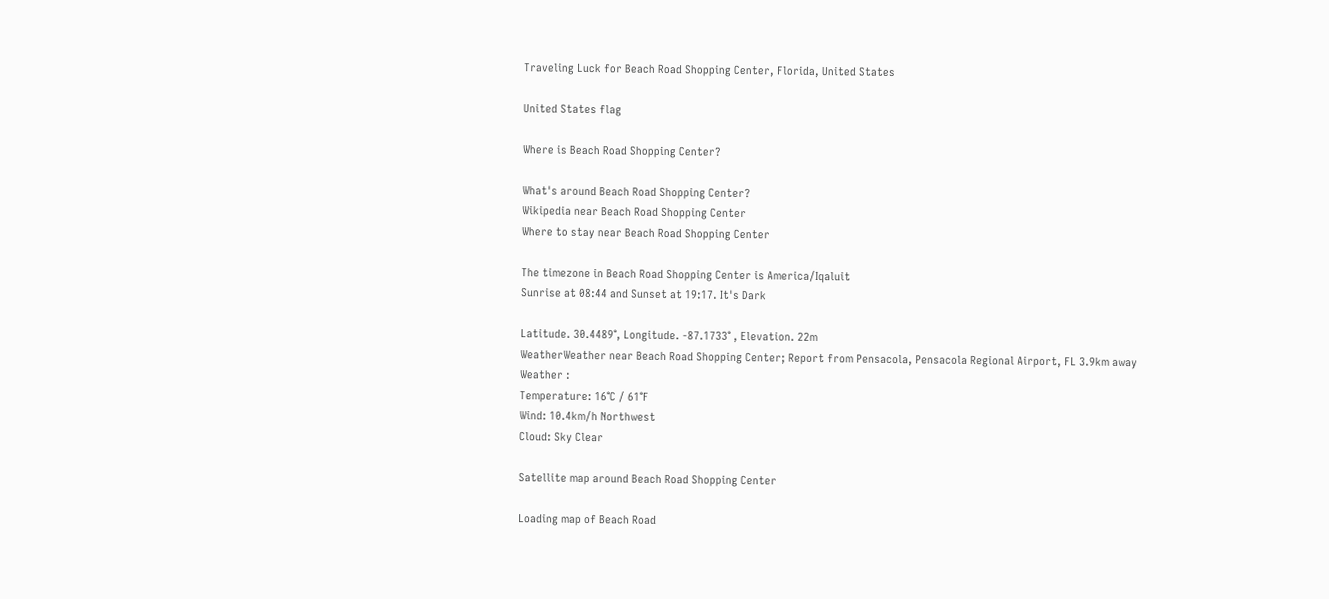Traveling Luck for Beach Road Shopping Center, Florida, United States

United States flag

Where is Beach Road Shopping Center?

What's around Beach Road Shopping Center?
Wikipedia near Beach Road Shopping Center
Where to stay near Beach Road Shopping Center

The timezone in Beach Road Shopping Center is America/Iqaluit
Sunrise at 08:44 and Sunset at 19:17. It's Dark

Latitude. 30.4489°, Longitude. -87.1733° , Elevation. 22m
WeatherWeather near Beach Road Shopping Center; Report from Pensacola, Pensacola Regional Airport, FL 3.9km away
Weather :
Temperature: 16°C / 61°F
Wind: 10.4km/h Northwest
Cloud: Sky Clear

Satellite map around Beach Road Shopping Center

Loading map of Beach Road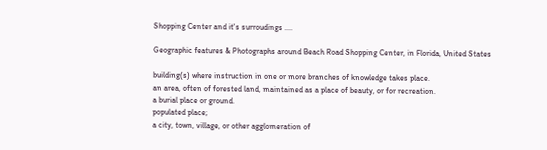Shopping Center and it's surroudings ....

Geographic features & Photographs around Beach Road Shopping Center, in Florida, United States

building(s) where instruction in one or more branches of knowledge takes place.
an area, often of forested land, maintained as a place of beauty, or for recreation.
a burial place or ground.
populated place;
a city, town, village, or other agglomeration of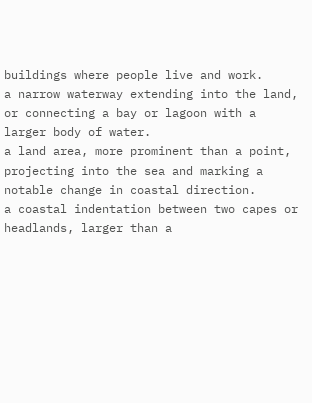buildings where people live and work.
a narrow waterway extending into the land, or connecting a bay or lagoon with a larger body of water.
a land area, more prominent than a point, projecting into the sea and marking a notable change in coastal direction.
a coastal indentation between two capes or headlands, larger than a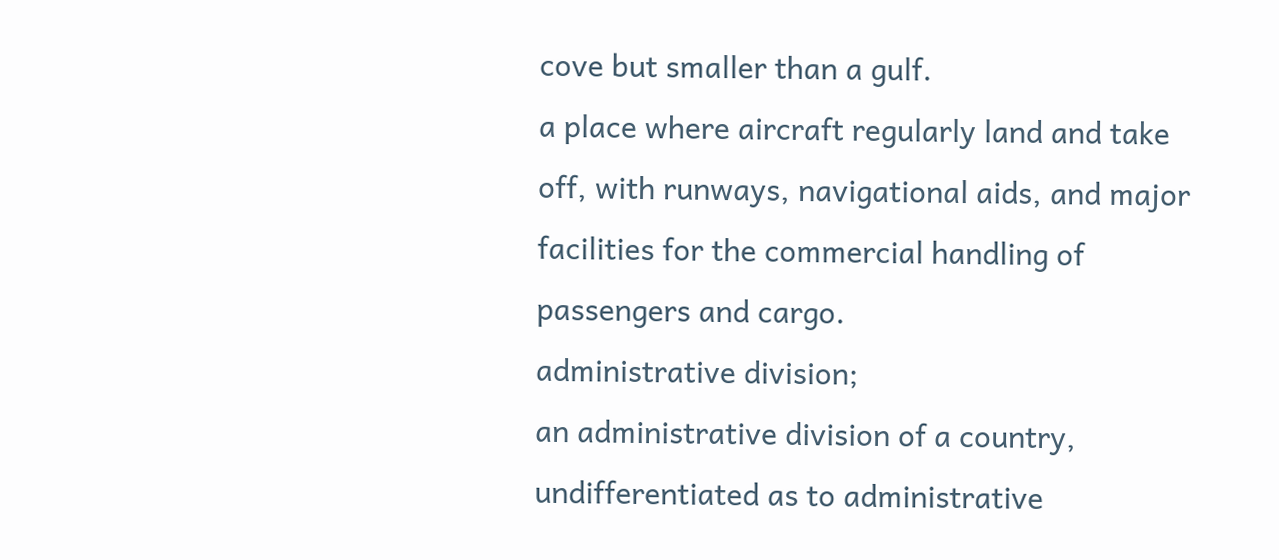cove but smaller than a gulf.
a place where aircraft regularly land and take off, with runways, navigational aids, and major facilities for the commercial handling of passengers and cargo.
administrative division;
an administrative division of a country, undifferentiated as to administrative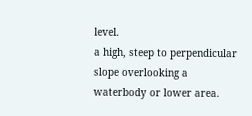level.
a high, steep to perpendicular slope overlooking a waterbody or lower area.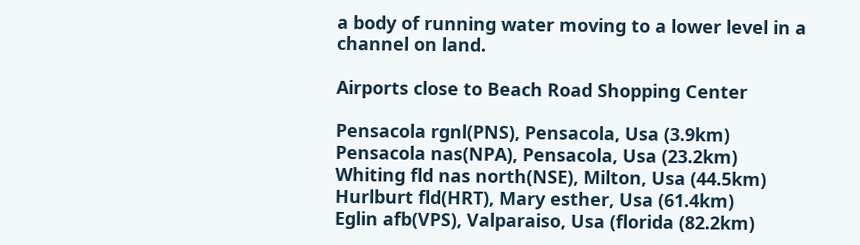a body of running water moving to a lower level in a channel on land.

Airports close to Beach Road Shopping Center

Pensacola rgnl(PNS), Pensacola, Usa (3.9km)
Pensacola nas(NPA), Pensacola, Usa (23.2km)
Whiting fld nas north(NSE), Milton, Usa (44.5km)
Hurlburt fld(HRT), Mary esther, Usa (61.4km)
Eglin afb(VPS), Valparaiso, Usa (florida (82.2km)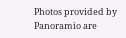Photos provided by Panoramio are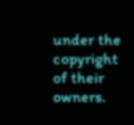under the copyright of their owners.